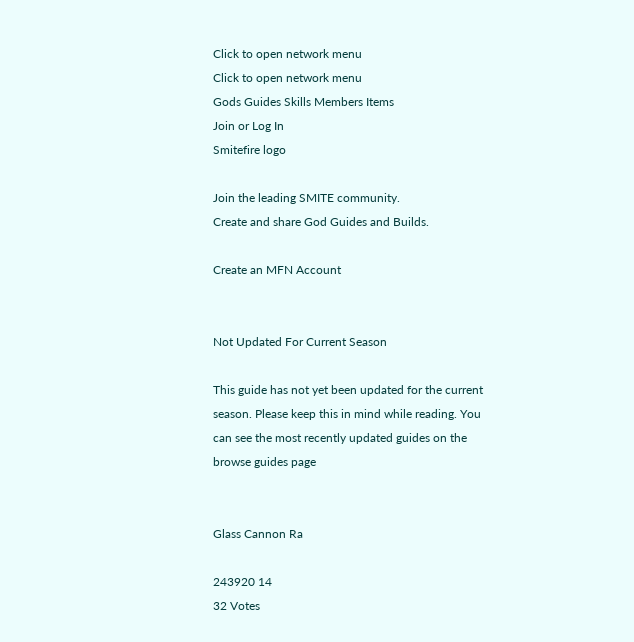Click to open network menu
Click to open network menu
Gods Guides Skills Members Items
Join or Log In
Smitefire logo

Join the leading SMITE community.
Create and share God Guides and Builds.

Create an MFN Account


Not Updated For Current Season

This guide has not yet been updated for the current season. Please keep this in mind while reading. You can see the most recently updated guides on the browse guides page


Glass Cannon Ra

243920 14
32 Votes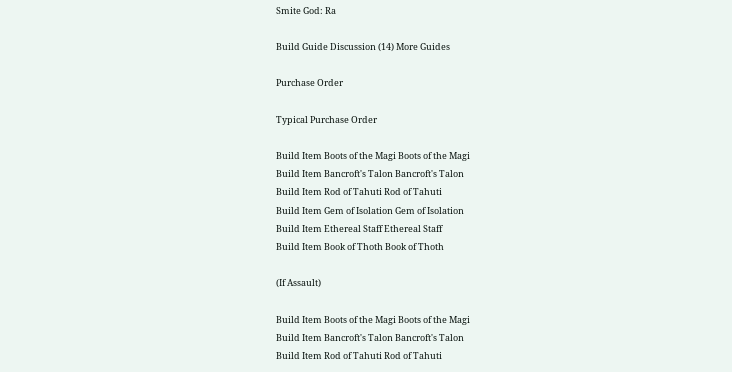Smite God: Ra

Build Guide Discussion (14) More Guides

Purchase Order

Typical Purchase Order

Build Item Boots of the Magi Boots of the Magi
Build Item Bancroft's Talon Bancroft's Talon
Build Item Rod of Tahuti Rod of Tahuti
Build Item Gem of Isolation Gem of Isolation
Build Item Ethereal Staff Ethereal Staff
Build Item Book of Thoth Book of Thoth

(If Assault)

Build Item Boots of the Magi Boots of the Magi
Build Item Bancroft's Talon Bancroft's Talon
Build Item Rod of Tahuti Rod of Tahuti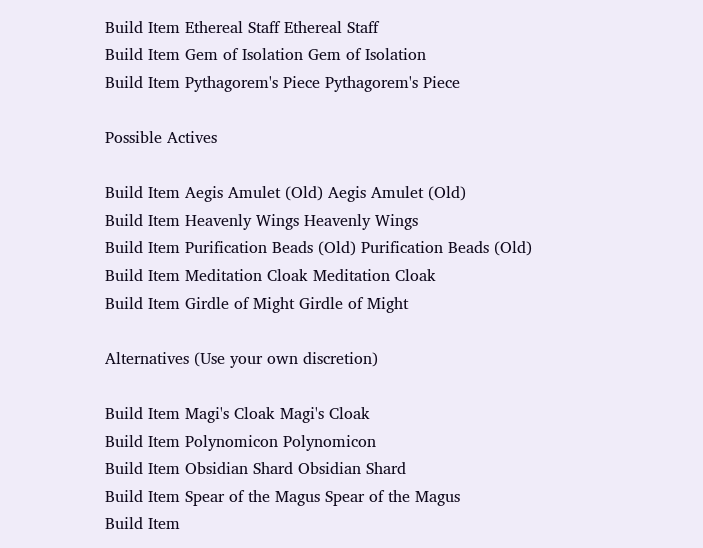Build Item Ethereal Staff Ethereal Staff
Build Item Gem of Isolation Gem of Isolation
Build Item Pythagorem's Piece Pythagorem's Piece

Possible Actives

Build Item Aegis Amulet (Old) Aegis Amulet (Old)
Build Item Heavenly Wings Heavenly Wings
Build Item Purification Beads (Old) Purification Beads (Old)
Build Item Meditation Cloak Meditation Cloak
Build Item Girdle of Might Girdle of Might

Alternatives (Use your own discretion)

Build Item Magi's Cloak Magi's Cloak
Build Item Polynomicon Polynomicon
Build Item Obsidian Shard Obsidian Shard
Build Item Spear of the Magus Spear of the Magus
Build Item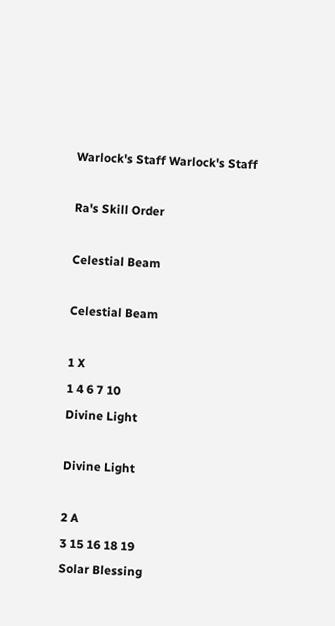Warlock's Staff Warlock's Staff

Ra's Skill Order

Celestial Beam

Celestial Beam

1 X
1 4 6 7 10
Divine Light

Divine Light

2 A
3 15 16 18 19
Solar Blessing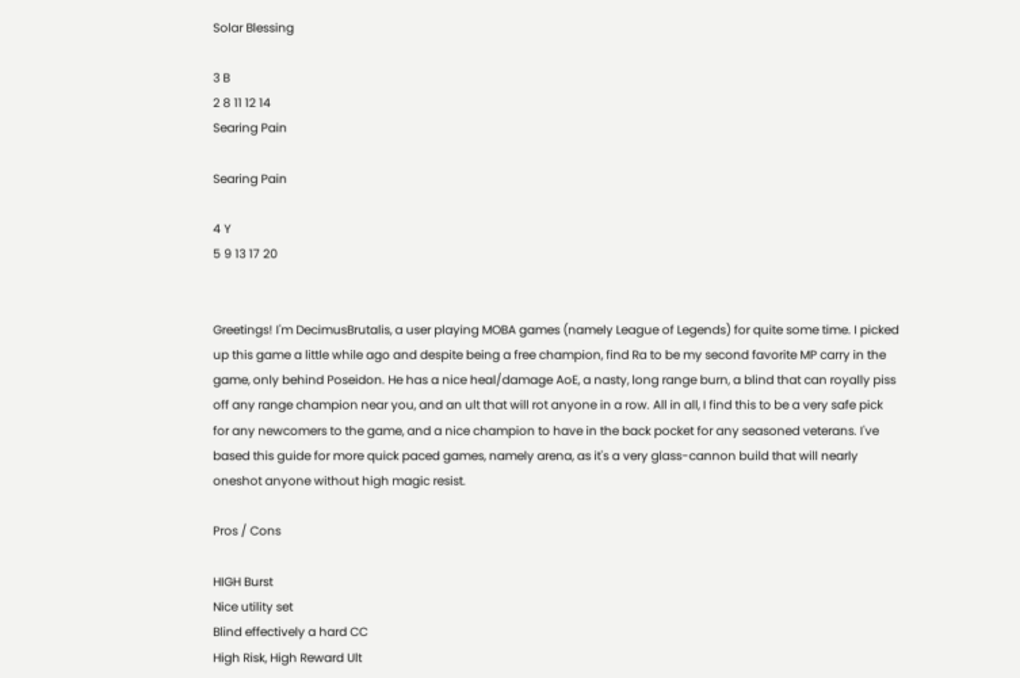Solar Blessing

3 B
2 8 11 12 14
Searing Pain

Searing Pain

4 Y
5 9 13 17 20


Greetings! I'm DecimusBrutalis, a user playing MOBA games (namely League of Legends) for quite some time. I picked up this game a little while ago and despite being a free champion, find Ra to be my second favorite MP carry in the game, only behind Poseidon. He has a nice heal/damage AoE, a nasty, long range burn, a blind that can royally piss off any range champion near you, and an ult that will rot anyone in a row. All in all, I find this to be a very safe pick for any newcomers to the game, and a nice champion to have in the back pocket for any seasoned veterans. I've based this guide for more quick paced games, namely arena, as it's a very glass-cannon build that will nearly oneshot anyone without high magic resist.

Pros / Cons

HIGH Burst
Nice utility set
Blind effectively a hard CC
High Risk, High Reward Ult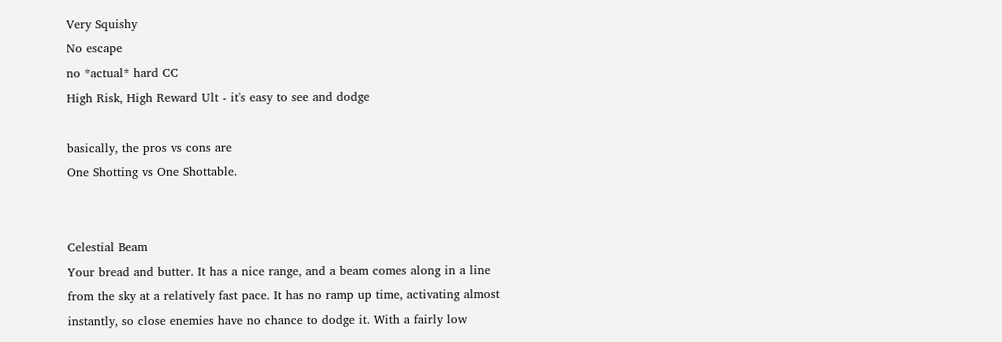Very Squishy
No escape
no *actual* hard CC
High Risk, High Reward Ult - it's easy to see and dodge

basically, the pros vs cons are
One Shotting vs One Shottable.


Celestial Beam
Your bread and butter. It has a nice range, and a beam comes along in a line from the sky at a relatively fast pace. It has no ramp up time, activating almost instantly, so close enemies have no chance to dodge it. With a fairly low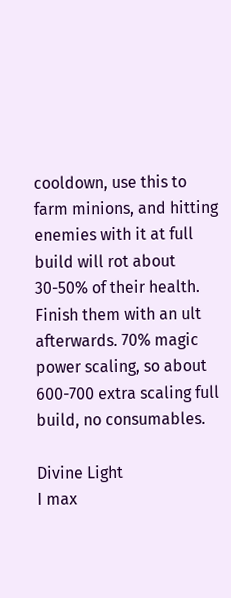cooldown, use this to farm minions, and hitting enemies with it at full build will rot about 30-50% of their health. Finish them with an ult afterwards. 70% magic power scaling, so about 600-700 extra scaling full build, no consumables.

Divine Light
I max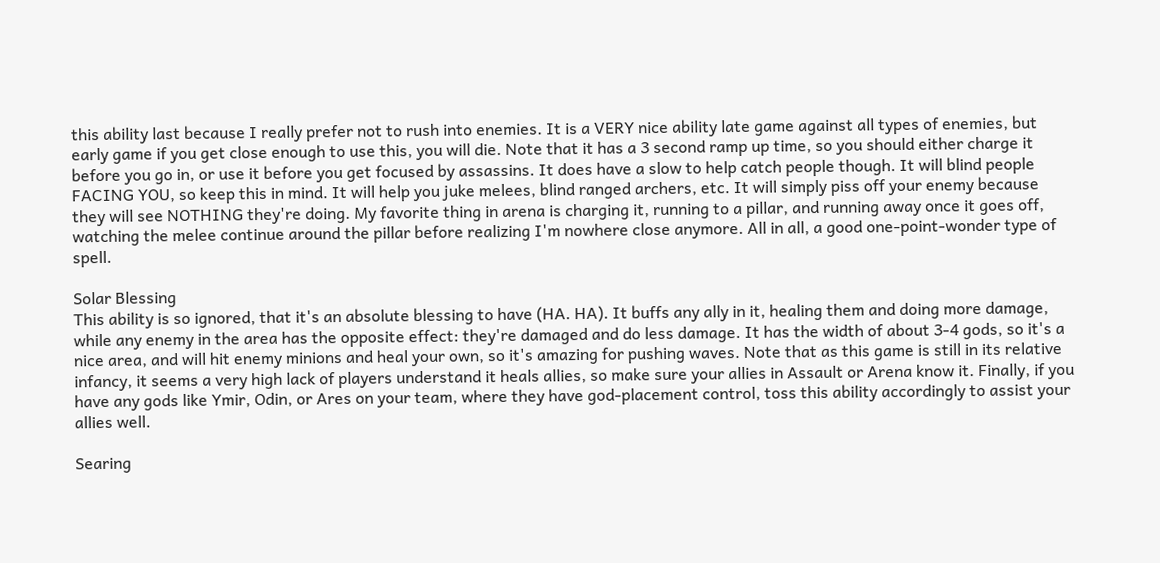this ability last because I really prefer not to rush into enemies. It is a VERY nice ability late game against all types of enemies, but early game if you get close enough to use this, you will die. Note that it has a 3 second ramp up time, so you should either charge it before you go in, or use it before you get focused by assassins. It does have a slow to help catch people though. It will blind people FACING YOU, so keep this in mind. It will help you juke melees, blind ranged archers, etc. It will simply piss off your enemy because they will see NOTHING they're doing. My favorite thing in arena is charging it, running to a pillar, and running away once it goes off, watching the melee continue around the pillar before realizing I'm nowhere close anymore. All in all, a good one-point-wonder type of spell.

Solar Blessing
This ability is so ignored, that it's an absolute blessing to have (HA. HA). It buffs any ally in it, healing them and doing more damage, while any enemy in the area has the opposite effect: they're damaged and do less damage. It has the width of about 3-4 gods, so it's a nice area, and will hit enemy minions and heal your own, so it's amazing for pushing waves. Note that as this game is still in its relative infancy, it seems a very high lack of players understand it heals allies, so make sure your allies in Assault or Arena know it. Finally, if you have any gods like Ymir, Odin, or Ares on your team, where they have god-placement control, toss this ability accordingly to assist your allies well.

Searing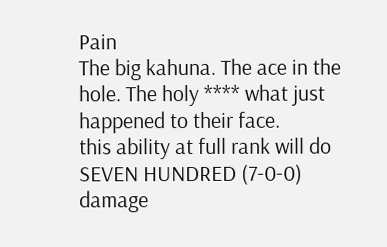Pain
The big kahuna. The ace in the hole. The holy **** what just happened to their face.
this ability at full rank will do SEVEN HUNDRED (7-0-0) damage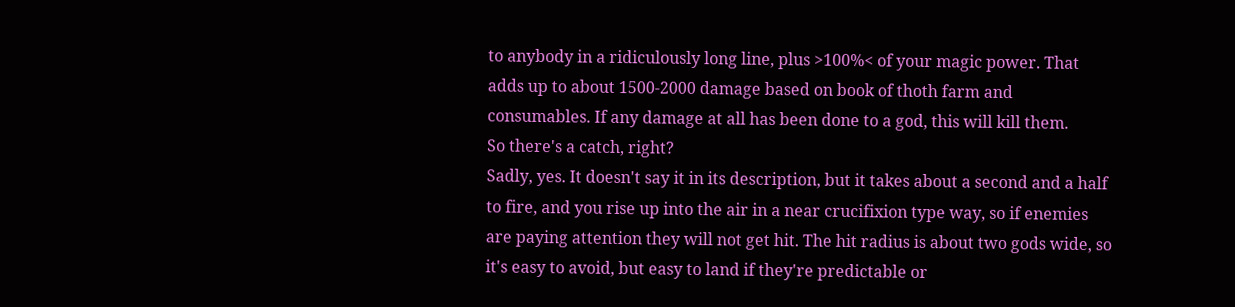to anybody in a ridiculously long line, plus >100%< of your magic power. That adds up to about 1500-2000 damage based on book of thoth farm and consumables. If any damage at all has been done to a god, this will kill them.
So there's a catch, right?
Sadly, yes. It doesn't say it in its description, but it takes about a second and a half to fire, and you rise up into the air in a near crucifixion type way, so if enemies are paying attention they will not get hit. The hit radius is about two gods wide, so it's easy to avoid, but easy to land if they're predictable or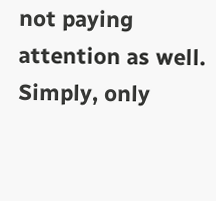not paying attention as well. Simply, only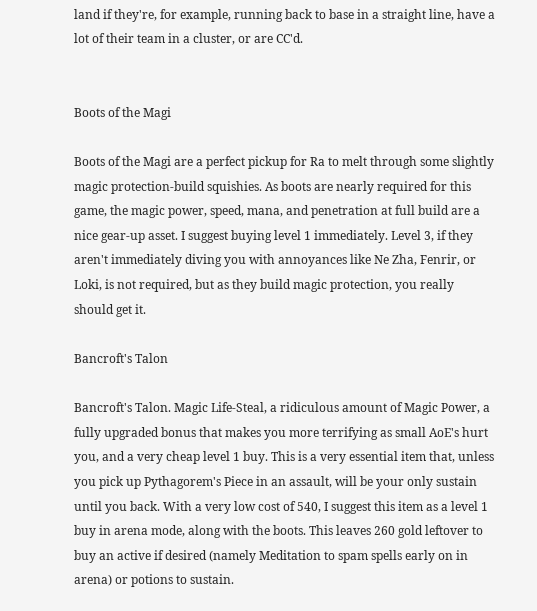land if they're, for example, running back to base in a straight line, have a lot of their team in a cluster, or are CC'd.


Boots of the Magi

Boots of the Magi are a perfect pickup for Ra to melt through some slightly magic protection-build squishies. As boots are nearly required for this game, the magic power, speed, mana, and penetration at full build are a nice gear-up asset. I suggest buying level 1 immediately. Level 3, if they aren't immediately diving you with annoyances like Ne Zha, Fenrir, or Loki, is not required, but as they build magic protection, you really should get it.

Bancroft's Talon

Bancroft's Talon. Magic Life-Steal, a ridiculous amount of Magic Power, a fully upgraded bonus that makes you more terrifying as small AoE's hurt you, and a very cheap level 1 buy. This is a very essential item that, unless you pick up Pythagorem's Piece in an assault, will be your only sustain until you back. With a very low cost of 540, I suggest this item as a level 1 buy in arena mode, along with the boots. This leaves 260 gold leftover to buy an active if desired (namely Meditation to spam spells early on in arena) or potions to sustain.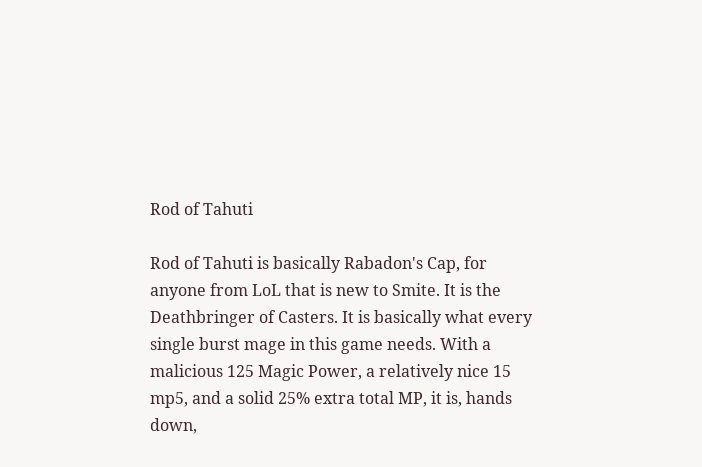Rod of Tahuti

Rod of Tahuti is basically Rabadon's Cap, for anyone from LoL that is new to Smite. It is the Deathbringer of Casters. It is basically what every single burst mage in this game needs. With a malicious 125 Magic Power, a relatively nice 15 mp5, and a solid 25% extra total MP, it is, hands down,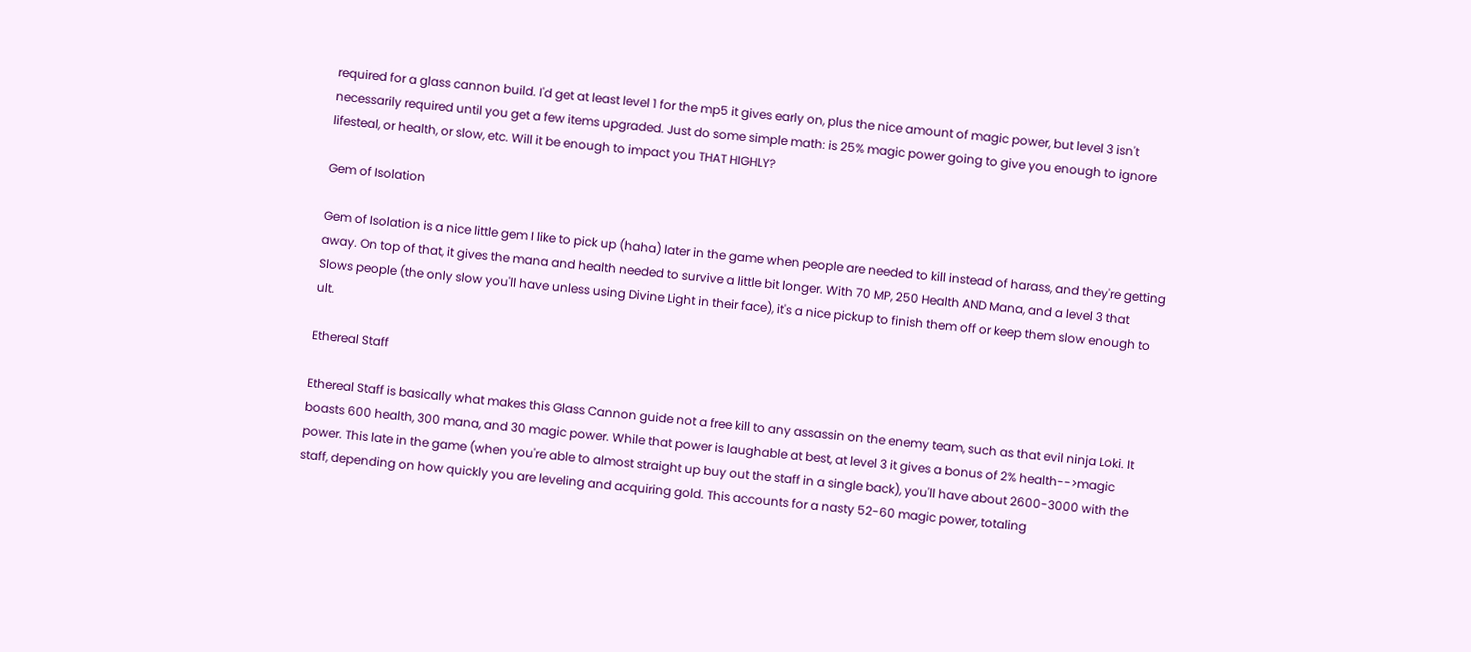required for a glass cannon build. I'd get at least level 1 for the mp5 it gives early on, plus the nice amount of magic power, but level 3 isn't necessarily required until you get a few items upgraded. Just do some simple math: is 25% magic power going to give you enough to ignore lifesteal, or health, or slow, etc. Will it be enough to impact you THAT HIGHLY?

Gem of Isolation

Gem of Isolation is a nice little gem I like to pick up (haha) later in the game when people are needed to kill instead of harass, and they're getting away. On top of that, it gives the mana and health needed to survive a little bit longer. With 70 MP, 250 Health AND Mana, and a level 3 that Slows people (the only slow you'll have unless using Divine Light in their face), it's a nice pickup to finish them off or keep them slow enough to ult.

Ethereal Staff

Ethereal Staff is basically what makes this Glass Cannon guide not a free kill to any assassin on the enemy team, such as that evil ninja Loki. It boasts 600 health, 300 mana, and 30 magic power. While that power is laughable at best, at level 3 it gives a bonus of 2% health-->magic power. This late in the game (when you're able to almost straight up buy out the staff in a single back), you'll have about 2600-3000 with the staff, depending on how quickly you are leveling and acquiring gold. This accounts for a nasty 52-60 magic power, totaling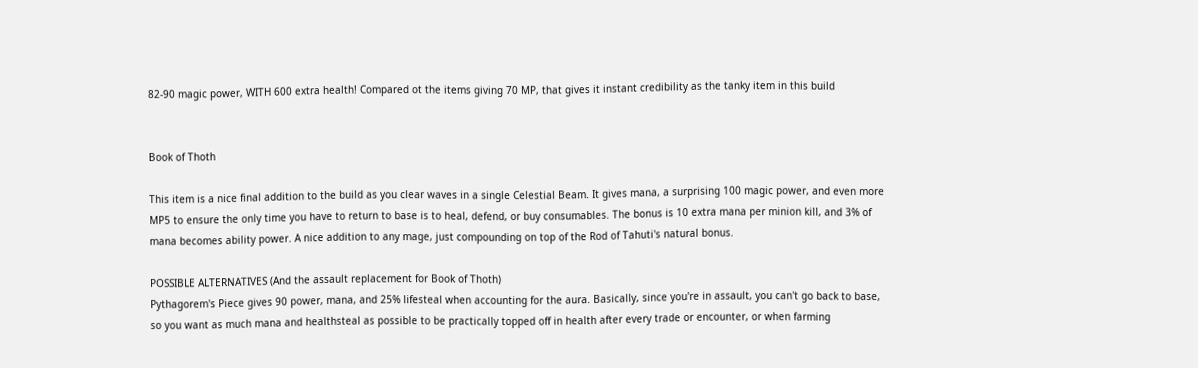82-90 magic power, WITH 600 extra health! Compared ot the items giving 70 MP, that gives it instant credibility as the tanky item in this build


Book of Thoth

This item is a nice final addition to the build as you clear waves in a single Celestial Beam. It gives mana, a surprising 100 magic power, and even more MP5 to ensure the only time you have to return to base is to heal, defend, or buy consumables. The bonus is 10 extra mana per minion kill, and 3% of mana becomes ability power. A nice addition to any mage, just compounding on top of the Rod of Tahuti's natural bonus.

POSSIBLE ALTERNATIVES (And the assault replacement for Book of Thoth)
Pythagorem's Piece gives 90 power, mana, and 25% lifesteal when accounting for the aura. Basically, since you're in assault, you can't go back to base, so you want as much mana and healthsteal as possible to be practically topped off in health after every trade or encounter, or when farming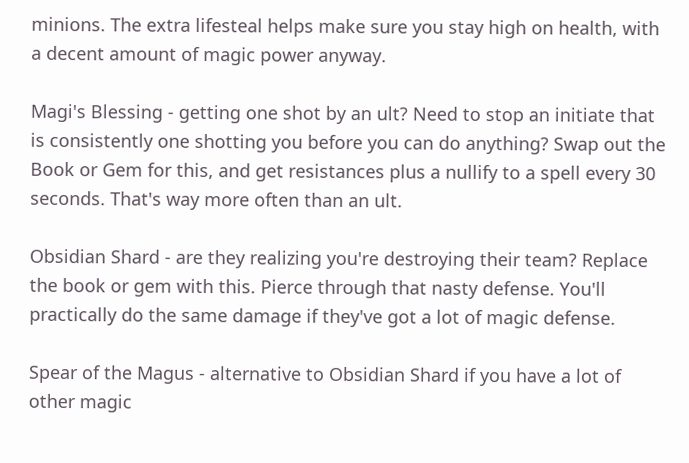minions. The extra lifesteal helps make sure you stay high on health, with a decent amount of magic power anyway.

Magi's Blessing - getting one shot by an ult? Need to stop an initiate that is consistently one shotting you before you can do anything? Swap out the Book or Gem for this, and get resistances plus a nullify to a spell every 30 seconds. That's way more often than an ult.

Obsidian Shard - are they realizing you're destroying their team? Replace the book or gem with this. Pierce through that nasty defense. You'll practically do the same damage if they've got a lot of magic defense.

Spear of the Magus - alternative to Obsidian Shard if you have a lot of other magic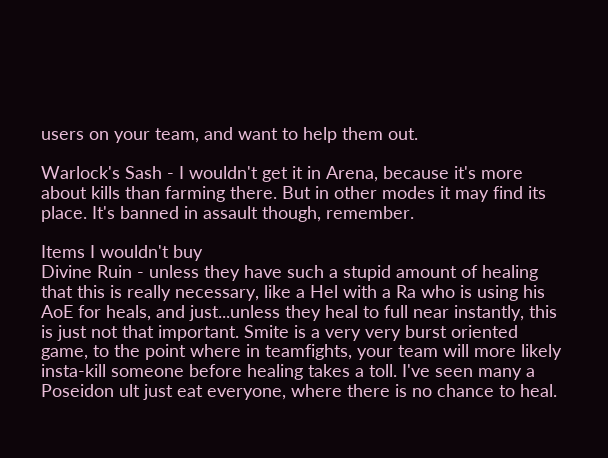users on your team, and want to help them out.

Warlock's Sash - I wouldn't get it in Arena, because it's more about kills than farming there. But in other modes it may find its place. It's banned in assault though, remember.

Items I wouldn't buy
Divine Ruin - unless they have such a stupid amount of healing that this is really necessary, like a Hel with a Ra who is using his AoE for heals, and just...unless they heal to full near instantly, this is just not that important. Smite is a very very burst oriented game, to the point where in teamfights, your team will more likely insta-kill someone before healing takes a toll. I've seen many a Poseidon ult just eat everyone, where there is no chance to heal.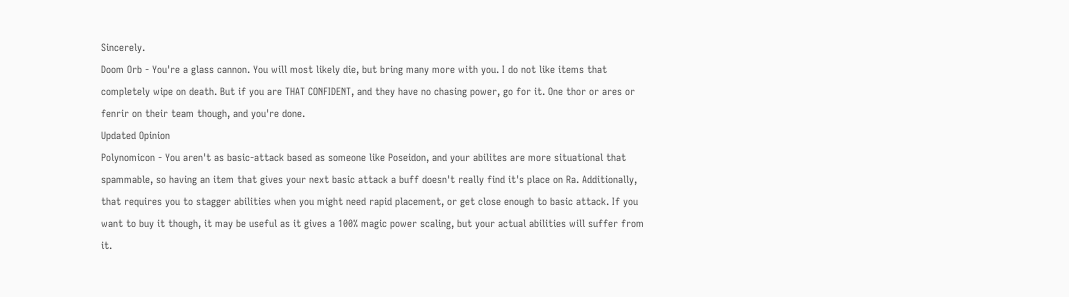Sincerely.
Doom Orb - You're a glass cannon. You will most likely die, but bring many more with you. I do not like items that completely wipe on death. But if you are THAT CONFIDENT, and they have no chasing power, go for it. One thor or ares or fenrir on their team though, and you're done.
Updated Opinion
Polynomicon - You aren't as basic-attack based as someone like Poseidon, and your abilites are more situational that spammable, so having an item that gives your next basic attack a buff doesn't really find it's place on Ra. Additionally, that requires you to stagger abilities when you might need rapid placement, or get close enough to basic attack. If you want to buy it though, it may be useful as it gives a 100% magic power scaling, but your actual abilities will suffer from it.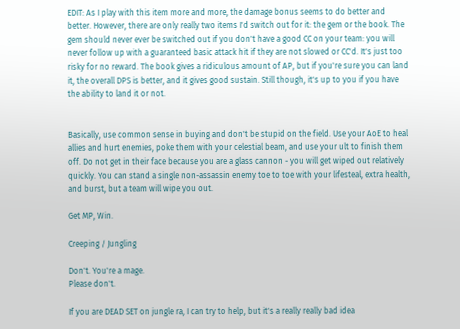EDIT: As I play with this item more and more, the damage bonus seems to do better and better. However, there are only really two items I'd switch out for it: the gem or the book. The gem should never ever be switched out if you don't have a good CC on your team: you will never follow up with a guaranteed basic attack hit if they are not slowed or CC'd. It's just too risky for no reward. The book gives a ridiculous amount of AP, but if you're sure you can land it, the overall DPS is better, and it gives good sustain. Still though, it's up to you if you have the ability to land it or not.


Basically, use common sense in buying and don't be stupid on the field. Use your AoE to heal allies and hurt enemies, poke them with your celestial beam, and use your ult to finish them off. Do not get in their face because you are a glass cannon - you will get wiped out relatively quickly. You can stand a single non-assassin enemy toe to toe with your lifesteal, extra health, and burst, but a team will wipe you out.

Get MP, Win.

Creeping / Jungling

Don't. You're a mage.
Please don't.

If you are DEAD SET on jungle ra, I can try to help, but it's a really really bad idea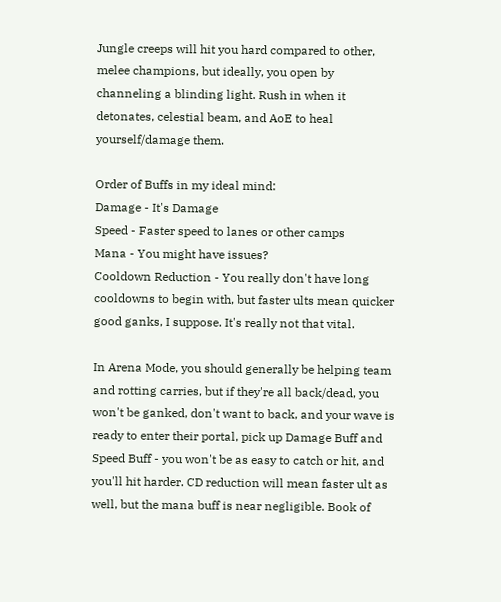Jungle creeps will hit you hard compared to other, melee champions, but ideally, you open by channeling a blinding light. Rush in when it detonates, celestial beam, and AoE to heal yourself/damage them.

Order of Buffs in my ideal mind:
Damage - It's Damage
Speed - Faster speed to lanes or other camps
Mana - You might have issues?
Cooldown Reduction - You really don't have long cooldowns to begin with, but faster ults mean quicker good ganks, I suppose. It's really not that vital.

In Arena Mode, you should generally be helping team and rotting carries, but if they're all back/dead, you won't be ganked, don't want to back, and your wave is ready to enter their portal, pick up Damage Buff and Speed Buff - you won't be as easy to catch or hit, and you'll hit harder. CD reduction will mean faster ult as well, but the mana buff is near negligible. Book of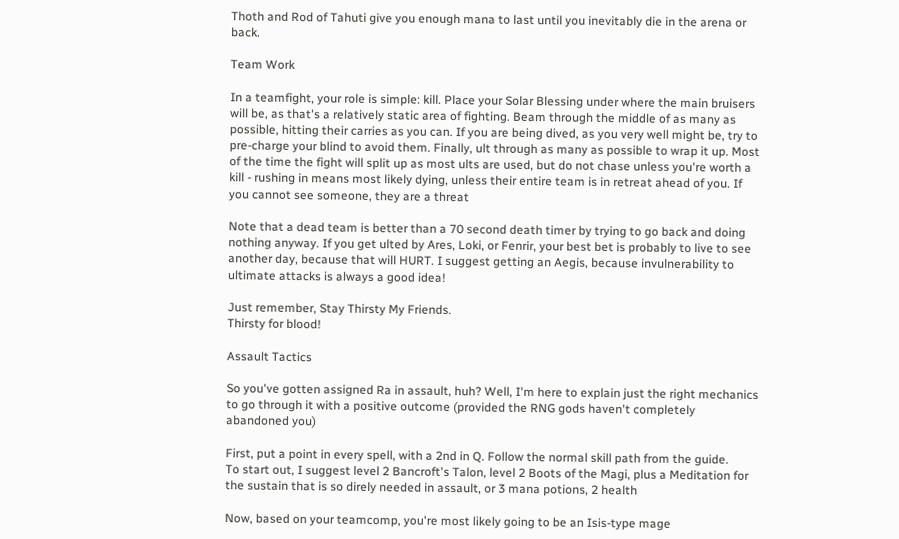Thoth and Rod of Tahuti give you enough mana to last until you inevitably die in the arena or back.

Team Work

In a teamfight, your role is simple: kill. Place your Solar Blessing under where the main bruisers will be, as that's a relatively static area of fighting. Beam through the middle of as many as possible, hitting their carries as you can. If you are being dived, as you very well might be, try to pre-charge your blind to avoid them. Finally, ult through as many as possible to wrap it up. Most of the time the fight will split up as most ults are used, but do not chase unless you're worth a kill - rushing in means most likely dying, unless their entire team is in retreat ahead of you. If you cannot see someone, they are a threat

Note that a dead team is better than a 70 second death timer by trying to go back and doing nothing anyway. If you get ulted by Ares, Loki, or Fenrir, your best bet is probably to live to see another day, because that will HURT. I suggest getting an Aegis, because invulnerability to ultimate attacks is always a good idea!

Just remember, Stay Thirsty My Friends.
Thirsty for blood!

Assault Tactics

So you've gotten assigned Ra in assault, huh? Well, I'm here to explain just the right mechanics to go through it with a positive outcome (provided the RNG gods haven't completely abandoned you)

First, put a point in every spell, with a 2nd in Q. Follow the normal skill path from the guide.
To start out, I suggest level 2 Bancroft's Talon, level 2 Boots of the Magi, plus a Meditation for the sustain that is so direly needed in assault, or 3 mana potions, 2 health

Now, based on your teamcomp, you're most likely going to be an Isis-type mage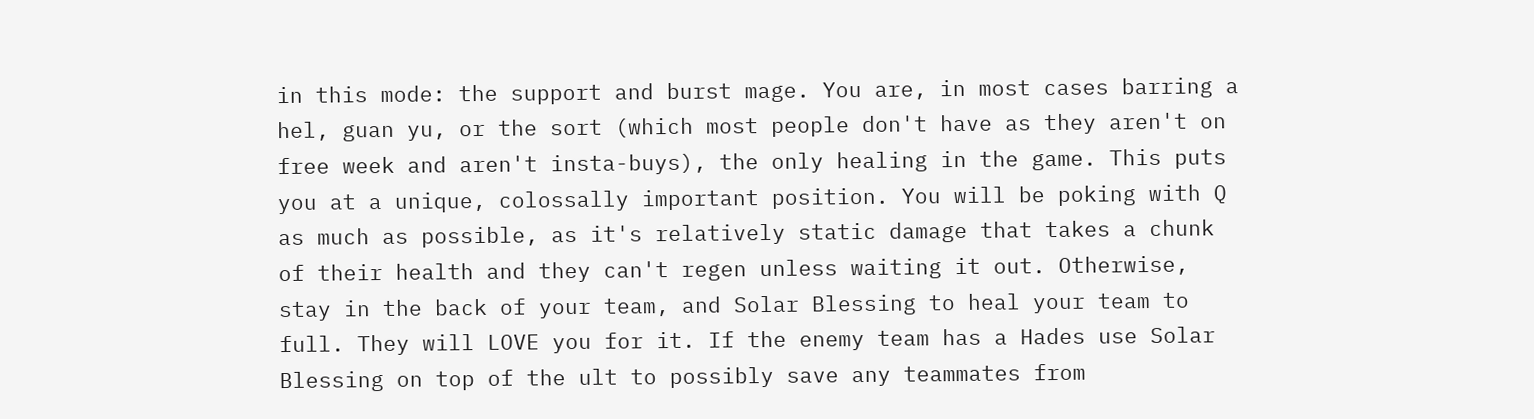in this mode: the support and burst mage. You are, in most cases barring a hel, guan yu, or the sort (which most people don't have as they aren't on free week and aren't insta-buys), the only healing in the game. This puts you at a unique, colossally important position. You will be poking with Q as much as possible, as it's relatively static damage that takes a chunk of their health and they can't regen unless waiting it out. Otherwise, stay in the back of your team, and Solar Blessing to heal your team to full. They will LOVE you for it. If the enemy team has a Hades use Solar Blessing on top of the ult to possibly save any teammates from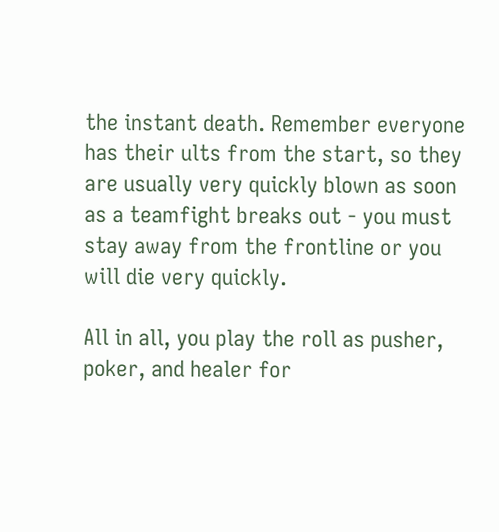the instant death. Remember everyone has their ults from the start, so they are usually very quickly blown as soon as a teamfight breaks out - you must stay away from the frontline or you will die very quickly.

All in all, you play the roll as pusher, poker, and healer for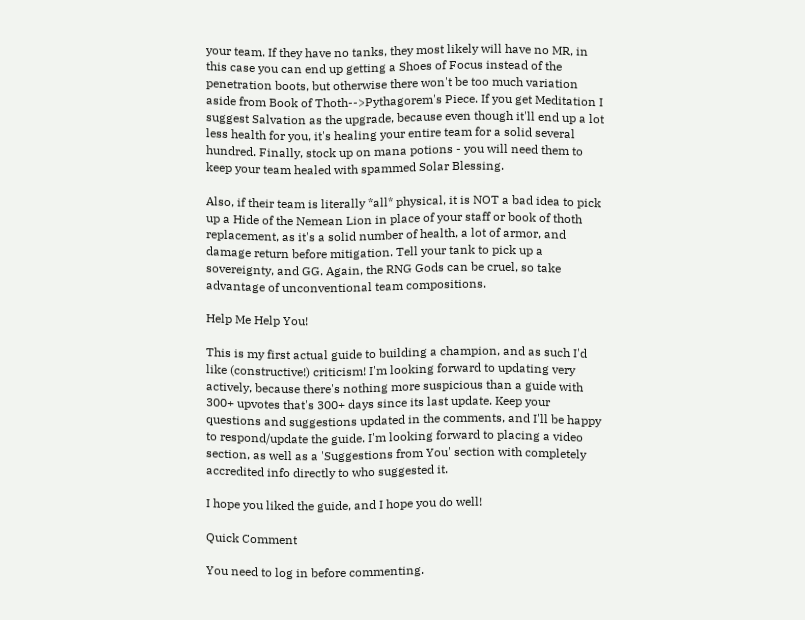your team. If they have no tanks, they most likely will have no MR, in this case you can end up getting a Shoes of Focus instead of the penetration boots, but otherwise there won't be too much variation aside from Book of Thoth-->Pythagorem's Piece. If you get Meditation I suggest Salvation as the upgrade, because even though it'll end up a lot less health for you, it's healing your entire team for a solid several hundred. Finally, stock up on mana potions - you will need them to keep your team healed with spammed Solar Blessing.

Also, if their team is literally *all* physical, it is NOT a bad idea to pick up a Hide of the Nemean Lion in place of your staff or book of thoth replacement, as it's a solid number of health, a lot of armor, and damage return before mitigation. Tell your tank to pick up a sovereignty, and GG. Again, the RNG Gods can be cruel, so take advantage of unconventional team compositions.

Help Me Help You!

This is my first actual guide to building a champion, and as such I'd like (constructive!) criticism! I'm looking forward to updating very actively, because there's nothing more suspicious than a guide with 300+ upvotes that's 300+ days since its last update. Keep your questions and suggestions updated in the comments, and I'll be happy to respond/update the guide. I'm looking forward to placing a video section, as well as a 'Suggestions from You' section with completely accredited info directly to who suggested it.

I hope you liked the guide, and I hope you do well!

Quick Comment

You need to log in before commenting.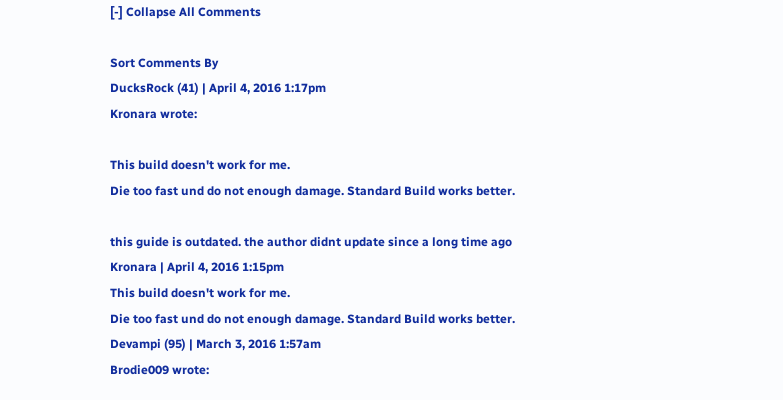[-] Collapse All Comments

Sort Comments By
DucksRock (41) | April 4, 2016 1:17pm
Kronara wrote:

This build doesn't work for me.
Die too fast und do not enough damage. Standard Build works better.

this guide is outdated. the author didnt update since a long time ago
Kronara | April 4, 2016 1:15pm
This build doesn't work for me.
Die too fast und do not enough damage. Standard Build works better.
Devampi (95) | March 3, 2016 1:57am
Brodie009 wrote: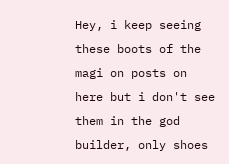Hey, i keep seeing these boots of the magi on posts on here but i don't see them in the god builder, only shoes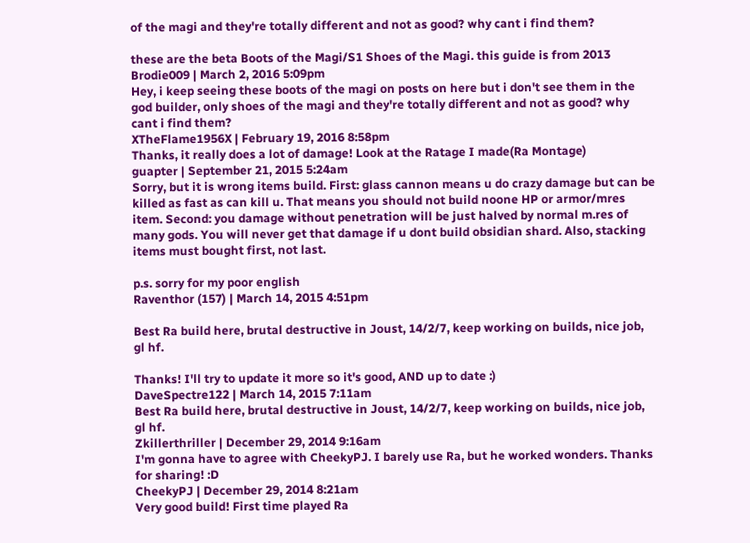of the magi and they're totally different and not as good? why cant i find them?

these are the beta Boots of the Magi/S1 Shoes of the Magi. this guide is from 2013
Brodie009 | March 2, 2016 5:09pm
Hey, i keep seeing these boots of the magi on posts on here but i don't see them in the god builder, only shoes of the magi and they're totally different and not as good? why cant i find them?
XTheFlame1956X | February 19, 2016 8:58pm
Thanks, it really does a lot of damage! Look at the Ratage I made(Ra Montage)
guapter | September 21, 2015 5:24am
Sorry, but it is wrong items build. First: glass cannon means u do crazy damage but can be killed as fast as can kill u. That means you should not build noone HP or armor/mres item. Second: you damage without penetration will be just halved by normal m.res of many gods. You will never get that damage if u dont build obsidian shard. Also, stacking items must bought first, not last.

p.s. sorry for my poor english
Raventhor (157) | March 14, 2015 4:51pm

Best Ra build here, brutal destructive in Joust, 14/2/7, keep working on builds, nice job, gl hf.

Thanks! I'll try to update it more so it's good, AND up to date :)
DaveSpectre122 | March 14, 2015 7:11am
Best Ra build here, brutal destructive in Joust, 14/2/7, keep working on builds, nice job, gl hf.
Zkillerthriller | December 29, 2014 9:16am
I'm gonna have to agree with CheekyPJ. I barely use Ra, but he worked wonders. Thanks for sharing! :D
CheekyPJ | December 29, 2014 8:21am
Very good build! First time played Ra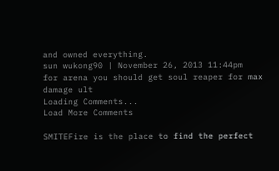and owned everything.
sun wukong90 | November 26, 2013 11:44pm
for arena you should get soul reaper for max damage ult
Loading Comments...
Load More Comments

SMITEFire is the place to find the perfect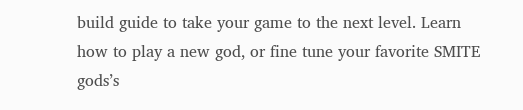build guide to take your game to the next level. Learn how to play a new god, or fine tune your favorite SMITE gods’s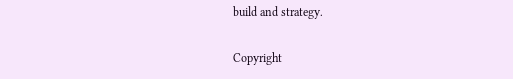build and strategy.

Copyright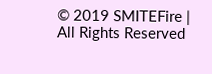© 2019 SMITEFire | All Rights Reserved